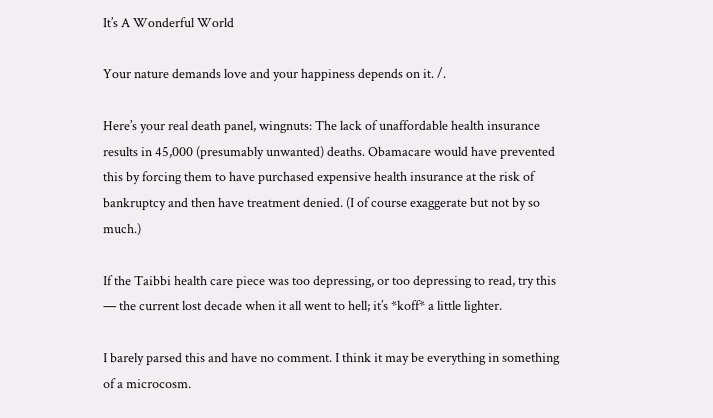It’s A Wonderful World

Your nature demands love and your happiness depends on it. /.

Here’s your real death panel, wingnuts: The lack of unaffordable health insurance results in 45,000 (presumably unwanted) deaths. Obamacare would have prevented this by forcing them to have purchased expensive health insurance at the risk of bankruptcy and then have treatment denied. (I of course exaggerate but not by so much.)

If the Taibbi health care piece was too depressing, or too depressing to read, try this — the current lost decade when it all went to hell; it’s *koff* a little lighter.

I barely parsed this and have no comment. I think it may be everything in something of a microcosm.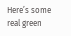Here’s some real green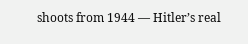shoots from 1944 — Hitler’s real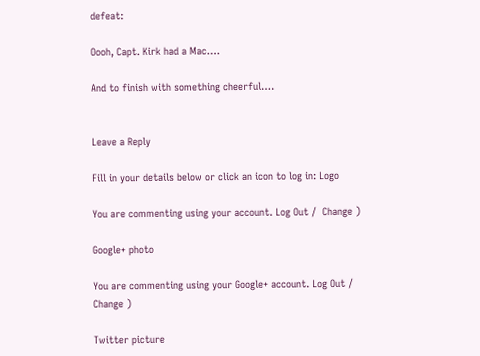defeat:

Oooh, Capt. Kirk had a Mac….

And to finish with something cheerful….


Leave a Reply

Fill in your details below or click an icon to log in: Logo

You are commenting using your account. Log Out /  Change )

Google+ photo

You are commenting using your Google+ account. Log Out /  Change )

Twitter picture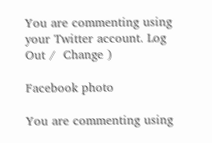You are commenting using your Twitter account. Log Out /  Change )

Facebook photo

You are commenting using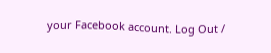your Facebook account. Log Out /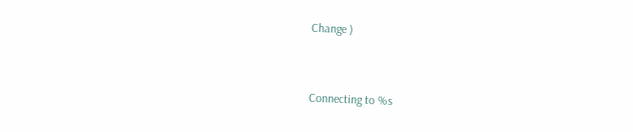Change )


Connecting to %s